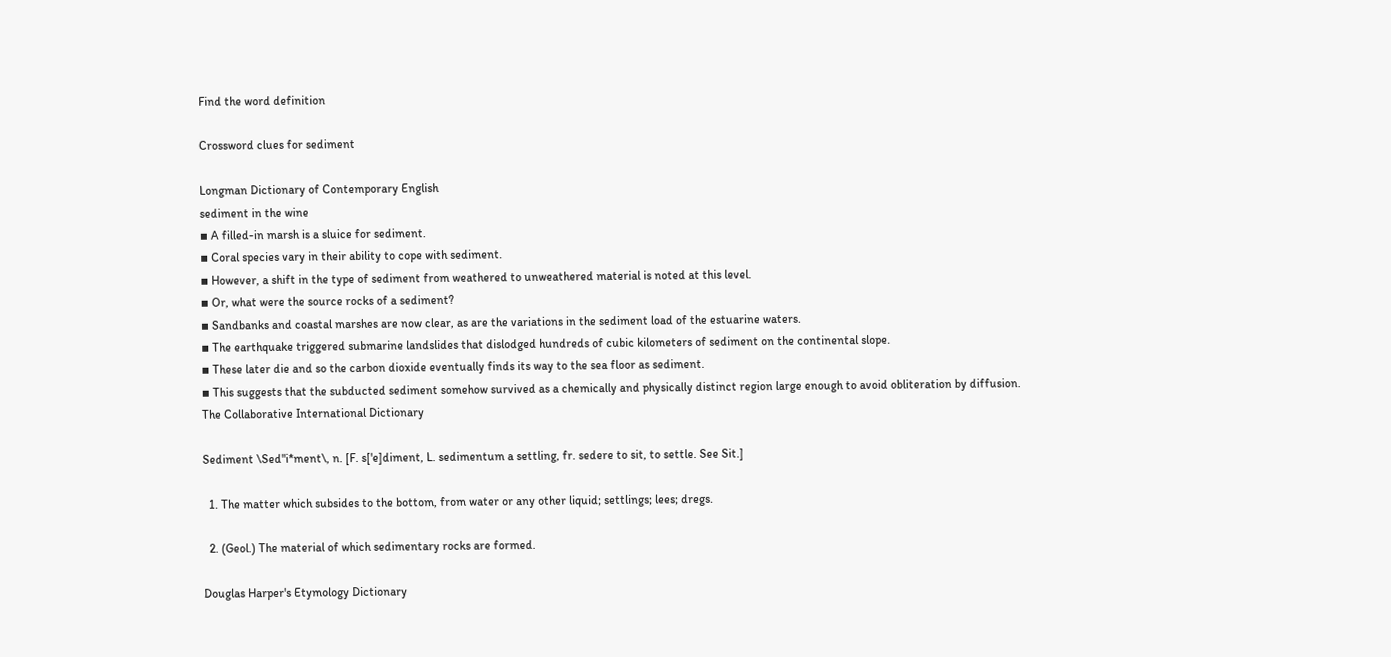Find the word definition

Crossword clues for sediment

Longman Dictionary of Contemporary English
sediment in the wine
▪ A filled-in marsh is a sluice for sediment.
▪ Coral species vary in their ability to cope with sediment.
▪ However, a shift in the type of sediment from weathered to unweathered material is noted at this level.
▪ Or, what were the source rocks of a sediment?
▪ Sandbanks and coastal marshes are now clear, as are the variations in the sediment load of the estuarine waters.
▪ The earthquake triggered submarine landslides that dislodged hundreds of cubic kilometers of sediment on the continental slope.
▪ These later die and so the carbon dioxide eventually finds its way to the sea floor as sediment.
▪ This suggests that the subducted sediment somehow survived as a chemically and physically distinct region large enough to avoid obliteration by diffusion.
The Collaborative International Dictionary

Sediment \Sed"i*ment\, n. [F. s['e]diment, L. sedimentum a settling, fr. sedere to sit, to settle. See Sit.]

  1. The matter which subsides to the bottom, from water or any other liquid; settlings; lees; dregs.

  2. (Geol.) The material of which sedimentary rocks are formed.

Douglas Harper's Etymology Dictionary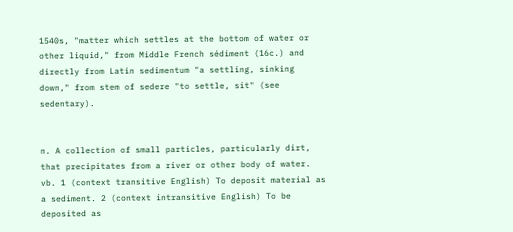1540s, "matter which settles at the bottom of water or other liquid," from Middle French sédiment (16c.) and directly from Latin sedimentum "a settling, sinking down," from stem of sedere "to settle, sit" (see sedentary).


n. A collection of small particles, particularly dirt, that precipitates from a river or other body of water. vb. 1 (context transitive English) To deposit material as a sediment. 2 (context intransitive English) To be deposited as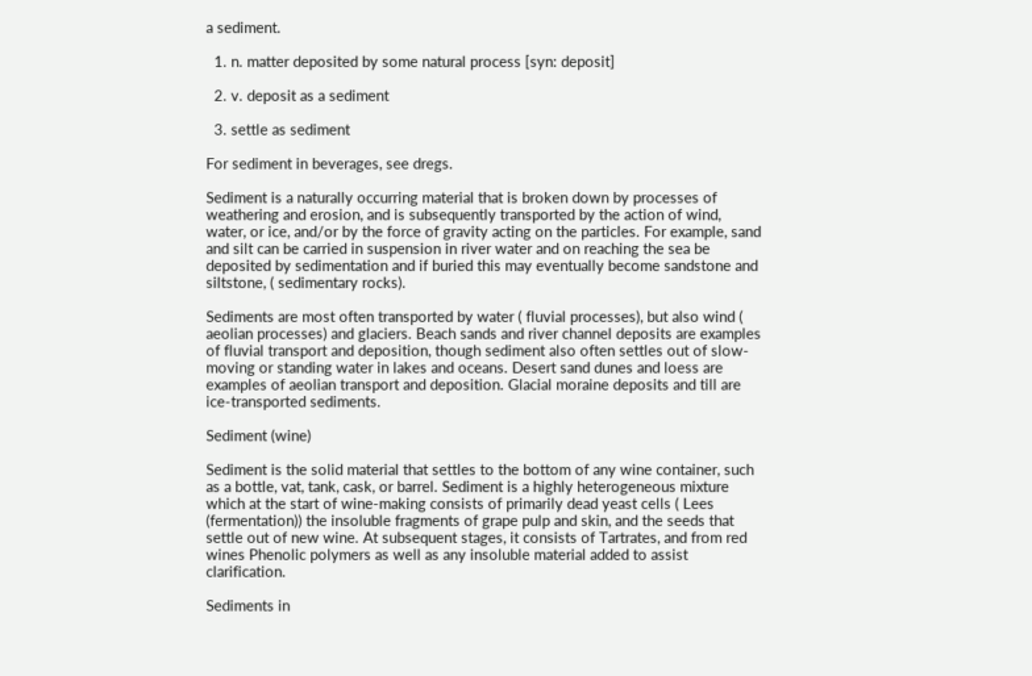a sediment.

  1. n. matter deposited by some natural process [syn: deposit]

  2. v. deposit as a sediment

  3. settle as sediment

For sediment in beverages, see dregs.

Sediment is a naturally occurring material that is broken down by processes of weathering and erosion, and is subsequently transported by the action of wind, water, or ice, and/or by the force of gravity acting on the particles. For example, sand and silt can be carried in suspension in river water and on reaching the sea be deposited by sedimentation and if buried this may eventually become sandstone and siltstone, ( sedimentary rocks).

Sediments are most often transported by water ( fluvial processes), but also wind ( aeolian processes) and glaciers. Beach sands and river channel deposits are examples of fluvial transport and deposition, though sediment also often settles out of slow-moving or standing water in lakes and oceans. Desert sand dunes and loess are examples of aeolian transport and deposition. Glacial moraine deposits and till are ice-transported sediments.

Sediment (wine)

Sediment is the solid material that settles to the bottom of any wine container, such as a bottle, vat, tank, cask, or barrel. Sediment is a highly heterogeneous mixture which at the start of wine-making consists of primarily dead yeast cells ( Lees (fermentation)) the insoluble fragments of grape pulp and skin, and the seeds that settle out of new wine. At subsequent stages, it consists of Tartrates, and from red wines Phenolic polymers as well as any insoluble material added to assist clarification.

Sediments in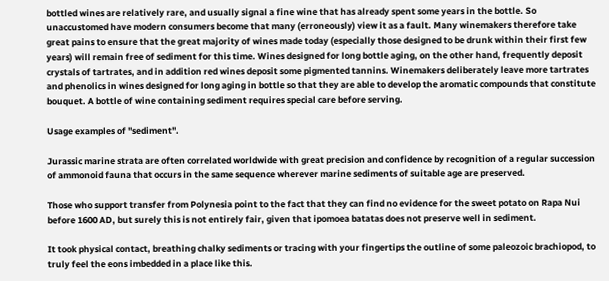bottled wines are relatively rare, and usually signal a fine wine that has already spent some years in the bottle. So unaccustomed have modern consumers become that many (erroneously) view it as a fault. Many winemakers therefore take great pains to ensure that the great majority of wines made today (especially those designed to be drunk within their first few years) will remain free of sediment for this time. Wines designed for long bottle aging, on the other hand, frequently deposit crystals of tartrates, and in addition red wines deposit some pigmented tannins. Winemakers deliberately leave more tartrates and phenolics in wines designed for long aging in bottle so that they are able to develop the aromatic compounds that constitute bouquet. A bottle of wine containing sediment requires special care before serving.

Usage examples of "sediment".

Jurassic marine strata are often correlated worldwide with great precision and confidence by recognition of a regular succession of ammonoid fauna that occurs in the same sequence wherever marine sediments of suitable age are preserved.

Those who support transfer from Polynesia point to the fact that they can find no evidence for the sweet potato on Rapa Nui before 1600 AD, but surely this is not entirely fair, given that ipomoea batatas does not preserve well in sediment.

It took physical contact, breathing chalky sediments or tracing with your fingertips the outline of some paleozoic brachiopod, to truly feel the eons imbedded in a place like this.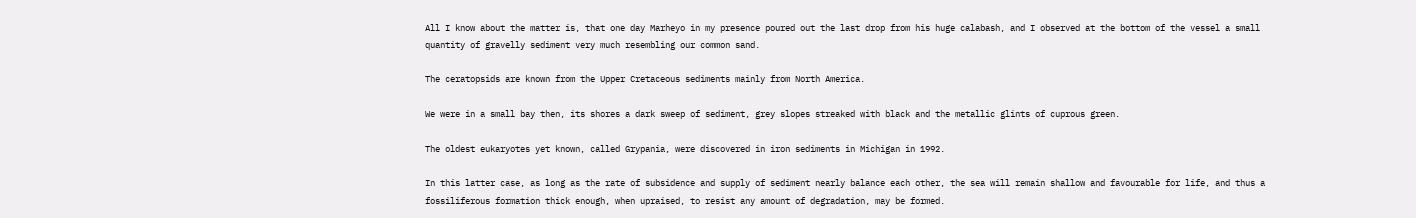All I know about the matter is, that one day Marheyo in my presence poured out the last drop from his huge calabash, and I observed at the bottom of the vessel a small quantity of gravelly sediment very much resembling our common sand.

The ceratopsids are known from the Upper Cretaceous sediments mainly from North America.

We were in a small bay then, its shores a dark sweep of sediment, grey slopes streaked with black and the metallic glints of cuprous green.

The oldest eukaryotes yet known, called Grypania, were discovered in iron sediments in Michigan in 1992.

In this latter case, as long as the rate of subsidence and supply of sediment nearly balance each other, the sea will remain shallow and favourable for life, and thus a fossiliferous formation thick enough, when upraised, to resist any amount of degradation, may be formed.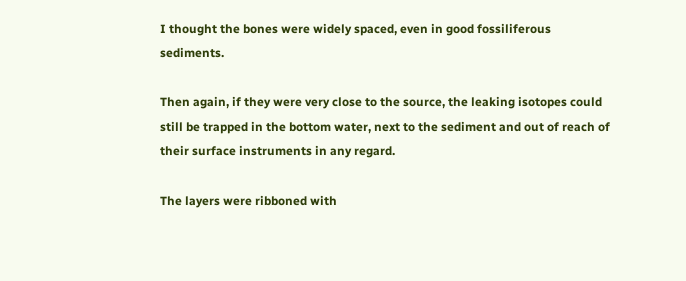I thought the bones were widely spaced, even in good fossiliferous sediments.

Then again, if they were very close to the source, the leaking isotopes could still be trapped in the bottom water, next to the sediment and out of reach of their surface instruments in any regard.

The layers were ribboned with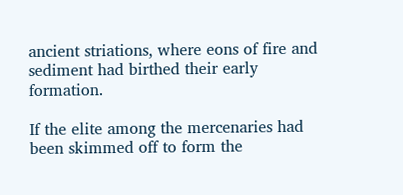ancient striations, where eons of fire and sediment had birthed their early formation.

If the elite among the mercenaries had been skimmed off to form the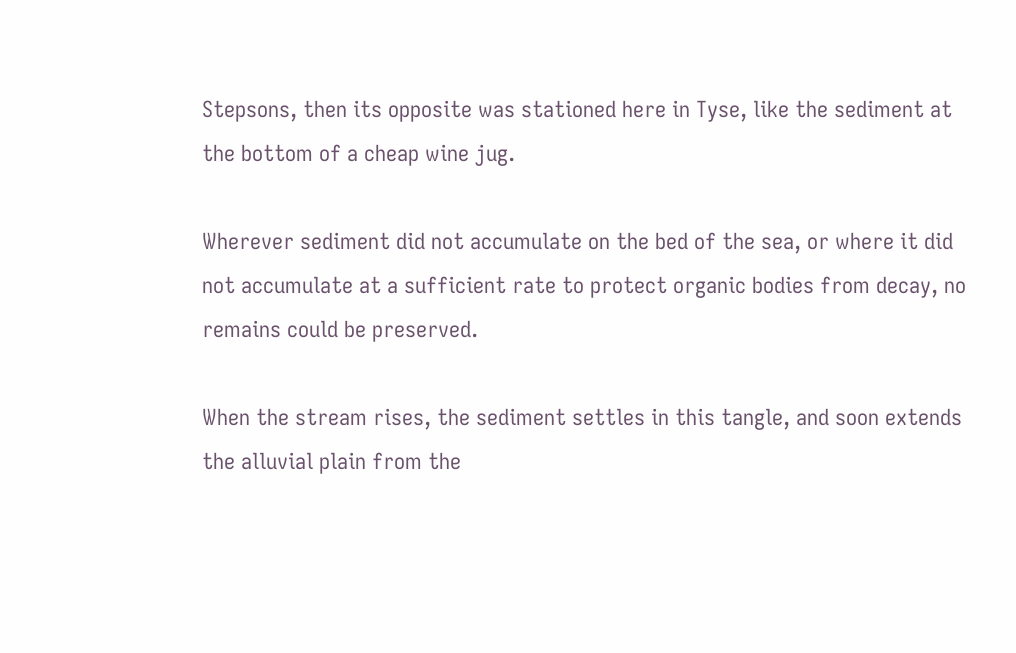Stepsons, then its opposite was stationed here in Tyse, like the sediment at the bottom of a cheap wine jug.

Wherever sediment did not accumulate on the bed of the sea, or where it did not accumulate at a sufficient rate to protect organic bodies from decay, no remains could be preserved.

When the stream rises, the sediment settles in this tangle, and soon extends the alluvial plain from the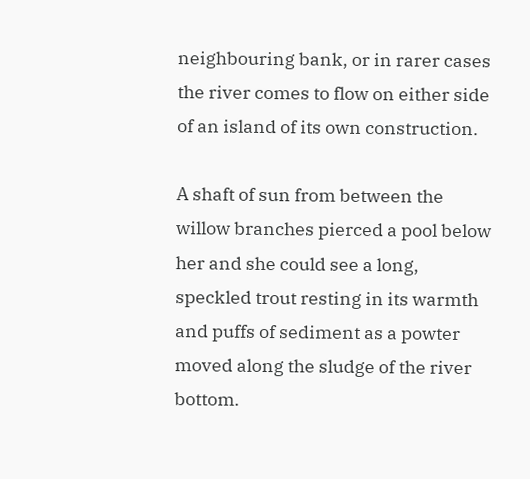neighbouring bank, or in rarer cases the river comes to flow on either side of an island of its own construction.

A shaft of sun from between the willow branches pierced a pool below her and she could see a long, speckled trout resting in its warmth and puffs of sediment as a powter moved along the sludge of the river bottom.